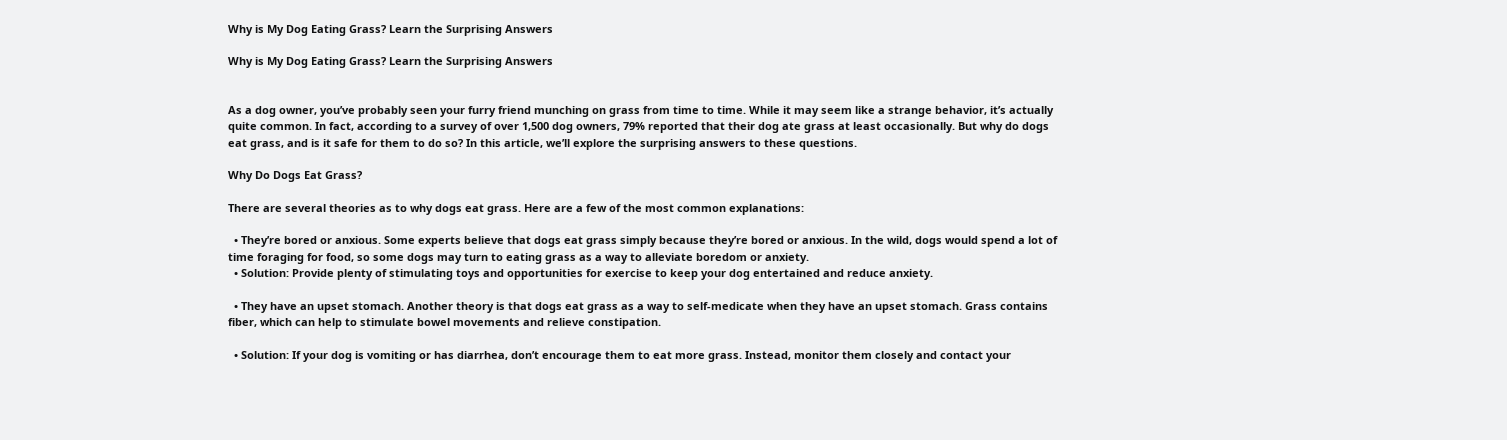Why is My Dog Eating Grass? Learn the Surprising Answers

Why is My Dog Eating Grass? Learn the Surprising Answers


As a dog owner, you’ve probably seen your furry friend munching on grass from time to time. While it may seem like a strange behavior, it’s actually quite common. In fact, according to a survey of over 1,500 dog owners, 79% reported that their dog ate grass at least occasionally. But why do dogs eat grass, and is it safe for them to do so? In this article, we’ll explore the surprising answers to these questions.

Why Do Dogs Eat Grass?

There are several theories as to why dogs eat grass. Here are a few of the most common explanations:

  • They’re bored or anxious. Some experts believe that dogs eat grass simply because they’re bored or anxious. In the wild, dogs would spend a lot of time foraging for food, so some dogs may turn to eating grass as a way to alleviate boredom or anxiety.
  • Solution: Provide plenty of stimulating toys and opportunities for exercise to keep your dog entertained and reduce anxiety.

  • They have an upset stomach. Another theory is that dogs eat grass as a way to self-medicate when they have an upset stomach. Grass contains fiber, which can help to stimulate bowel movements and relieve constipation.

  • Solution: If your dog is vomiting or has diarrhea, don’t encourage them to eat more grass. Instead, monitor them closely and contact your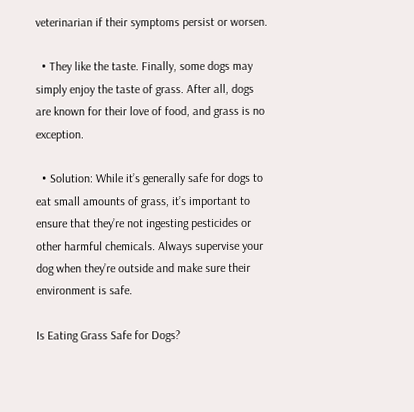veterinarian if their symptoms persist or worsen.

  • They like the taste. Finally, some dogs may simply enjoy the taste of grass. After all, dogs are known for their love of food, and grass is no exception.

  • Solution: While it’s generally safe for dogs to eat small amounts of grass, it’s important to ensure that they’re not ingesting pesticides or other harmful chemicals. Always supervise your dog when they’re outside and make sure their environment is safe.

Is Eating Grass Safe for Dogs?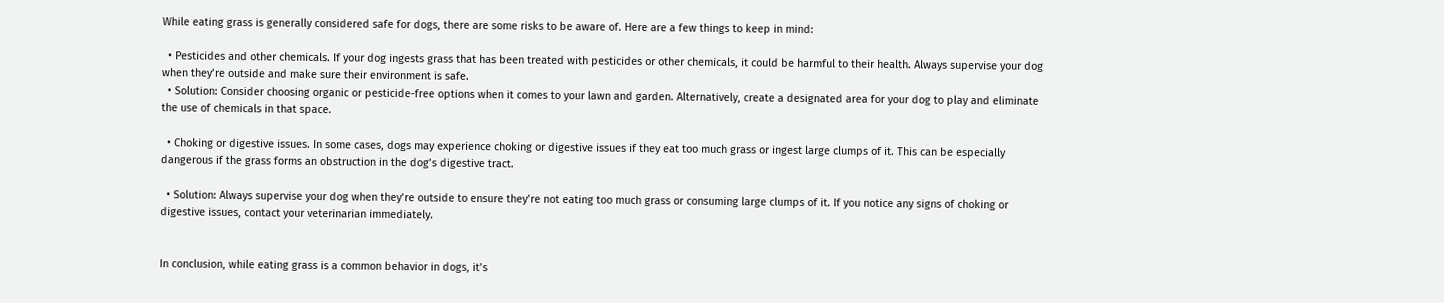While eating grass is generally considered safe for dogs, there are some risks to be aware of. Here are a few things to keep in mind:

  • Pesticides and other chemicals. If your dog ingests grass that has been treated with pesticides or other chemicals, it could be harmful to their health. Always supervise your dog when they’re outside and make sure their environment is safe.
  • Solution: Consider choosing organic or pesticide-free options when it comes to your lawn and garden. Alternatively, create a designated area for your dog to play and eliminate the use of chemicals in that space.

  • Choking or digestive issues. In some cases, dogs may experience choking or digestive issues if they eat too much grass or ingest large clumps of it. This can be especially dangerous if the grass forms an obstruction in the dog’s digestive tract.

  • Solution: Always supervise your dog when they’re outside to ensure they’re not eating too much grass or consuming large clumps of it. If you notice any signs of choking or digestive issues, contact your veterinarian immediately.


In conclusion, while eating grass is a common behavior in dogs, it’s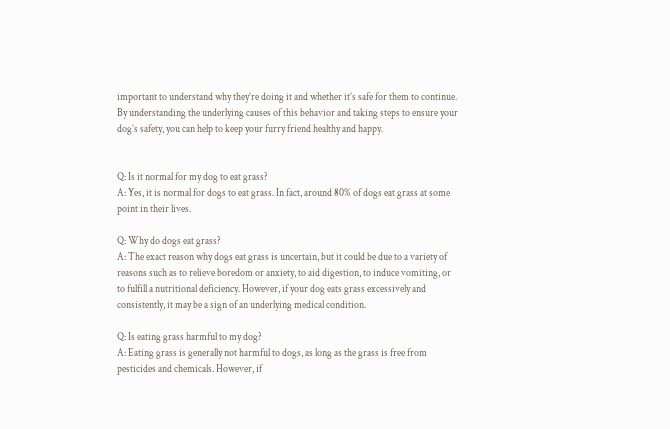important to understand why they’re doing it and whether it’s safe for them to continue. By understanding the underlying causes of this behavior and taking steps to ensure your dog’s safety, you can help to keep your furry friend healthy and happy.


Q: Is it normal for my dog to eat grass?
A: Yes, it is normal for dogs to eat grass. In fact, around 80% of dogs eat grass at some point in their lives.

Q: Why do dogs eat grass?
A: The exact reason why dogs eat grass is uncertain, but it could be due to a variety of reasons such as to relieve boredom or anxiety, to aid digestion, to induce vomiting, or to fulfill a nutritional deficiency. However, if your dog eats grass excessively and consistently, it may be a sign of an underlying medical condition.

Q: Is eating grass harmful to my dog?
A: Eating grass is generally not harmful to dogs, as long as the grass is free from pesticides and chemicals. However, if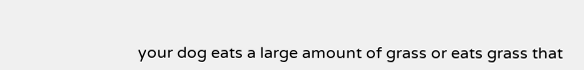your dog eats a large amount of grass or eats grass that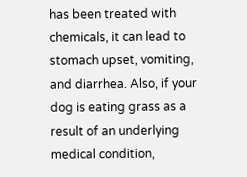has been treated with chemicals, it can lead to stomach upset, vomiting, and diarrhea. Also, if your dog is eating grass as a result of an underlying medical condition,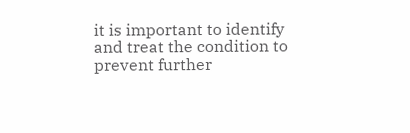it is important to identify and treat the condition to prevent further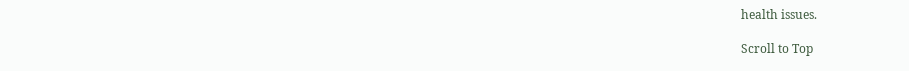health issues.

Scroll to Top